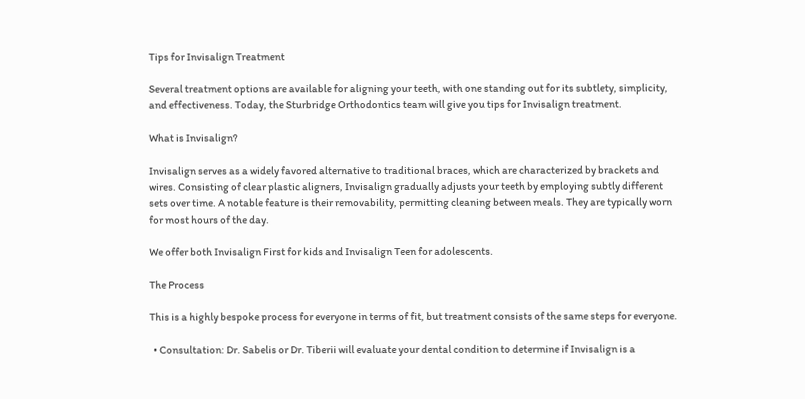Tips for Invisalign Treatment

Several treatment options are available for aligning your teeth, with one standing out for its subtlety, simplicity, and effectiveness. Today, the Sturbridge Orthodontics team will give you tips for Invisalign treatment.

What is Invisalign?

Invisalign serves as a widely favored alternative to traditional braces, which are characterized by brackets and wires. Consisting of clear plastic aligners, Invisalign gradually adjusts your teeth by employing subtly different sets over time. A notable feature is their removability, permitting cleaning between meals. They are typically worn for most hours of the day.

We offer both Invisalign First for kids and Invisalign Teen for adolescents.

The Process

This is a highly bespoke process for everyone in terms of fit, but treatment consists of the same steps for everyone.

  • Consultation: Dr. Sabelis or Dr. Tiberii will evaluate your dental condition to determine if Invisalign is a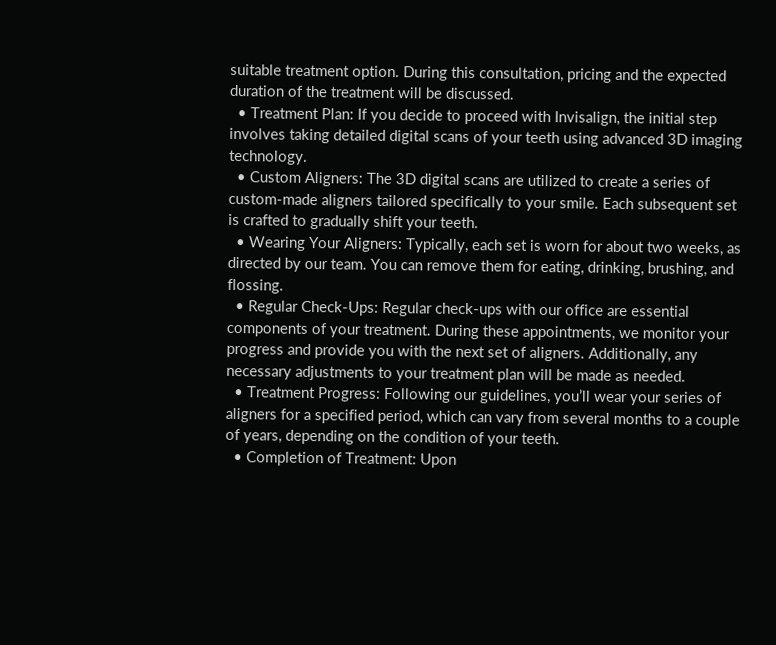suitable treatment option. During this consultation, pricing and the expected duration of the treatment will be discussed.
  • Treatment Plan: If you decide to proceed with Invisalign, the initial step involves taking detailed digital scans of your teeth using advanced 3D imaging technology.
  • Custom Aligners: The 3D digital scans are utilized to create a series of custom-made aligners tailored specifically to your smile. Each subsequent set is crafted to gradually shift your teeth.
  • Wearing Your Aligners: Typically, each set is worn for about two weeks, as directed by our team. You can remove them for eating, drinking, brushing, and flossing.
  • Regular Check-Ups: Regular check-ups with our office are essential components of your treatment. During these appointments, we monitor your progress and provide you with the next set of aligners. Additionally, any necessary adjustments to your treatment plan will be made as needed.
  • Treatment Progress: Following our guidelines, you’ll wear your series of aligners for a specified period, which can vary from several months to a couple of years, depending on the condition of your teeth.
  • Completion of Treatment: Upon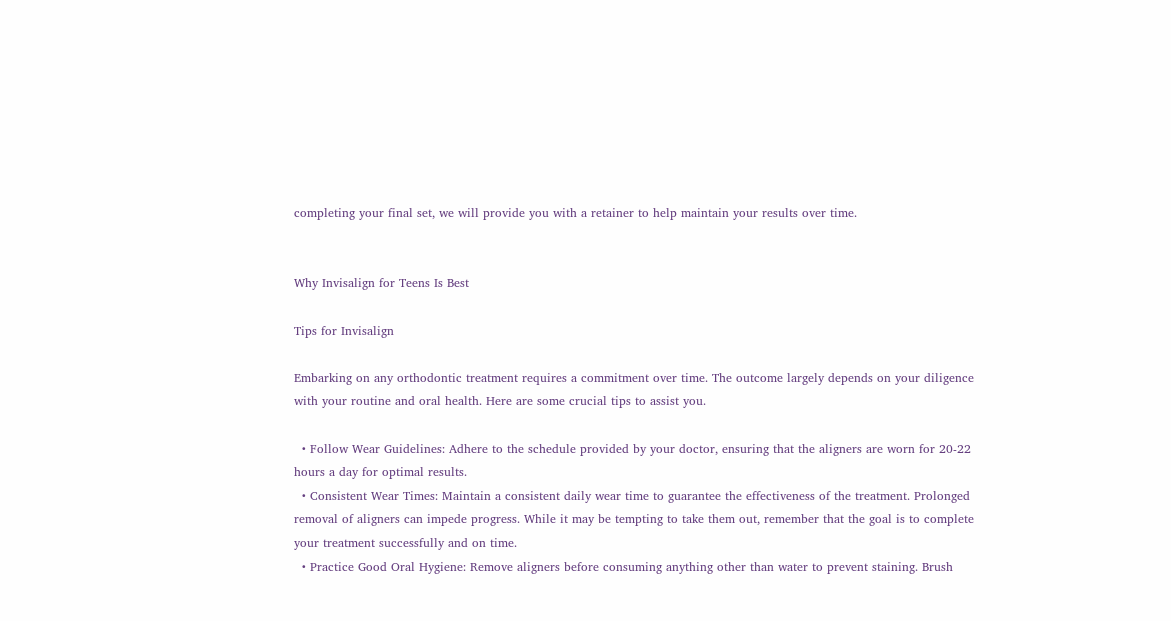completing your final set, we will provide you with a retainer to help maintain your results over time.


Why Invisalign for Teens Is Best

Tips for Invisalign

Embarking on any orthodontic treatment requires a commitment over time. The outcome largely depends on your diligence with your routine and oral health. Here are some crucial tips to assist you.

  • Follow Wear Guidelines: Adhere to the schedule provided by your doctor, ensuring that the aligners are worn for 20-22 hours a day for optimal results.
  • Consistent Wear Times: Maintain a consistent daily wear time to guarantee the effectiveness of the treatment. Prolonged removal of aligners can impede progress. While it may be tempting to take them out, remember that the goal is to complete your treatment successfully and on time.
  • Practice Good Oral Hygiene: Remove aligners before consuming anything other than water to prevent staining. Brush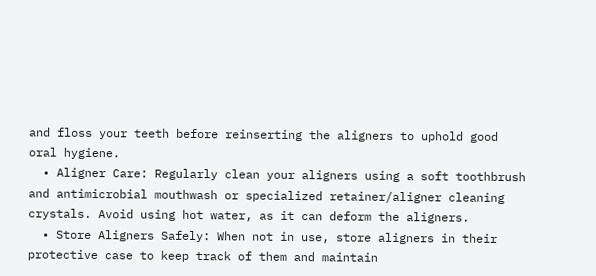and floss your teeth before reinserting the aligners to uphold good oral hygiene.
  • Aligner Care: Regularly clean your aligners using a soft toothbrush and antimicrobial mouthwash or specialized retainer/aligner cleaning crystals. Avoid using hot water, as it can deform the aligners.
  • Store Aligners Safely: When not in use, store aligners in their protective case to keep track of them and maintain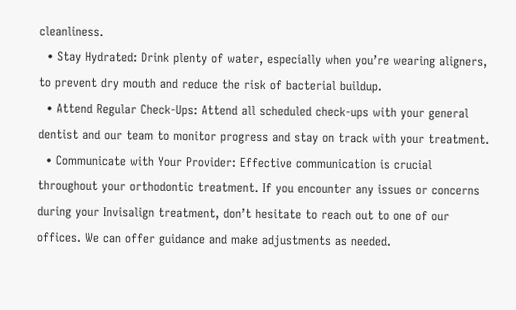cleanliness.
  • Stay Hydrated: Drink plenty of water, especially when you’re wearing aligners, to prevent dry mouth and reduce the risk of bacterial buildup.
  • Attend Regular Check-Ups: Attend all scheduled check-ups with your general dentist and our team to monitor progress and stay on track with your treatment.
  • Communicate with Your Provider: Effective communication is crucial throughout your orthodontic treatment. If you encounter any issues or concerns during your Invisalign treatment, don’t hesitate to reach out to one of our offices. We can offer guidance and make adjustments as needed.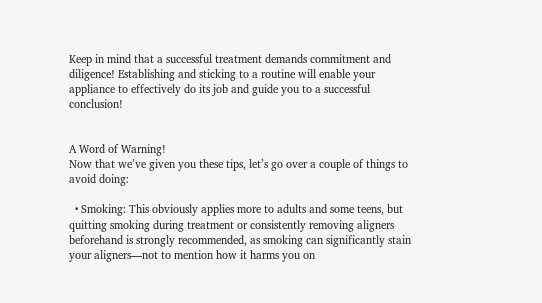Keep in mind that a successful treatment demands commitment and diligence! Establishing and sticking to a routine will enable your appliance to effectively do its job and guide you to a successful conclusion!


A Word of Warning!
Now that we’ve given you these tips, let’s go over a couple of things to avoid doing:

  • Smoking: This obviously applies more to adults and some teens, but quitting smoking during treatment or consistently removing aligners beforehand is strongly recommended, as smoking can significantly stain your aligners—not to mention how it harms you on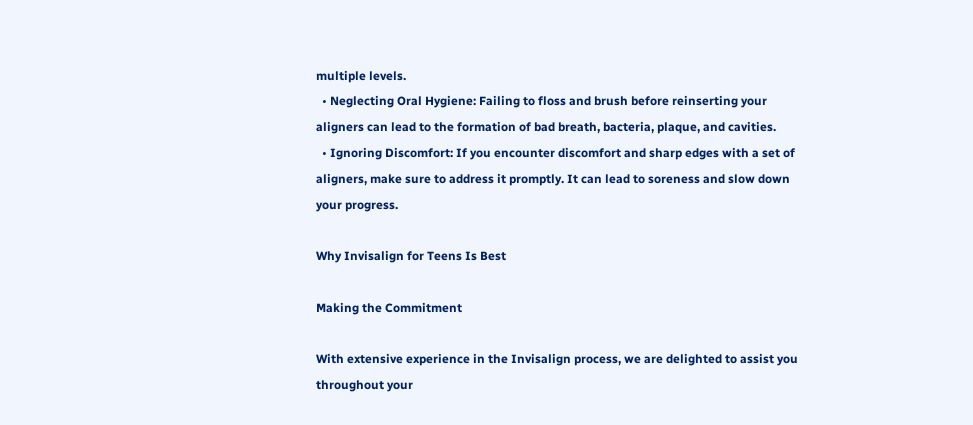multiple levels.
  • Neglecting Oral Hygiene: Failing to floss and brush before reinserting your aligners can lead to the formation of bad breath, bacteria, plaque, and cavities.
  • Ignoring Discomfort: If you encounter discomfort and sharp edges with a set of aligners, make sure to address it promptly. It can lead to soreness and slow down your progress.

Why Invisalign for Teens Is Best

Making the Commitment

With extensive experience in the Invisalign process, we are delighted to assist you throughout your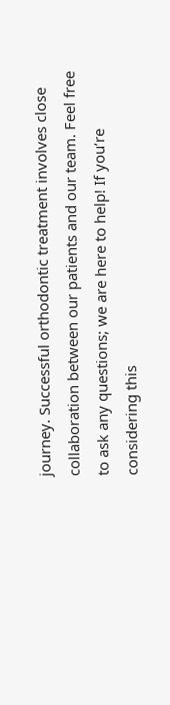journey. Successful orthodontic treatment involves close collaboration between our patients and our team. Feel free to ask any questions; we are here to help! If you’re considering this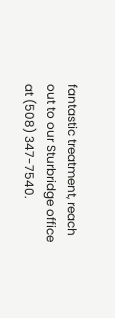fantastic treatment, reach out to our Sturbridge office at (508) 347-7540.